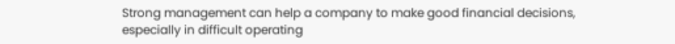Strong management can help a company to make good financial decisions, especially in difficult operating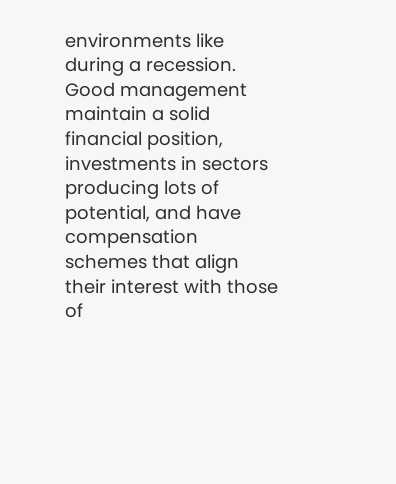environments like during a recession. Good management maintain a solid financial position, investments in sectors producing lots of potential, and have compensation schemes that align their interest with those of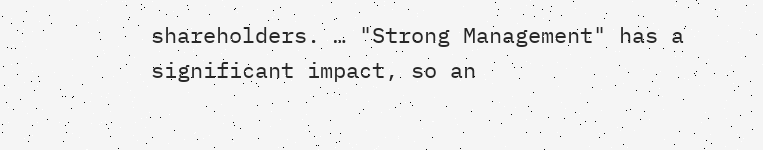shareholders. … "Strong Management" has a significant impact, so an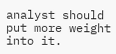analyst should put more weight into it.